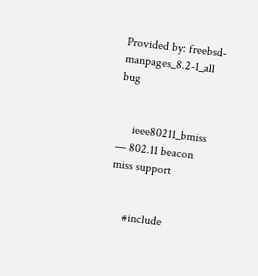Provided by: freebsd-manpages_8.2-1_all bug


     ieee80211_bmiss — 802.11 beacon miss support


     #include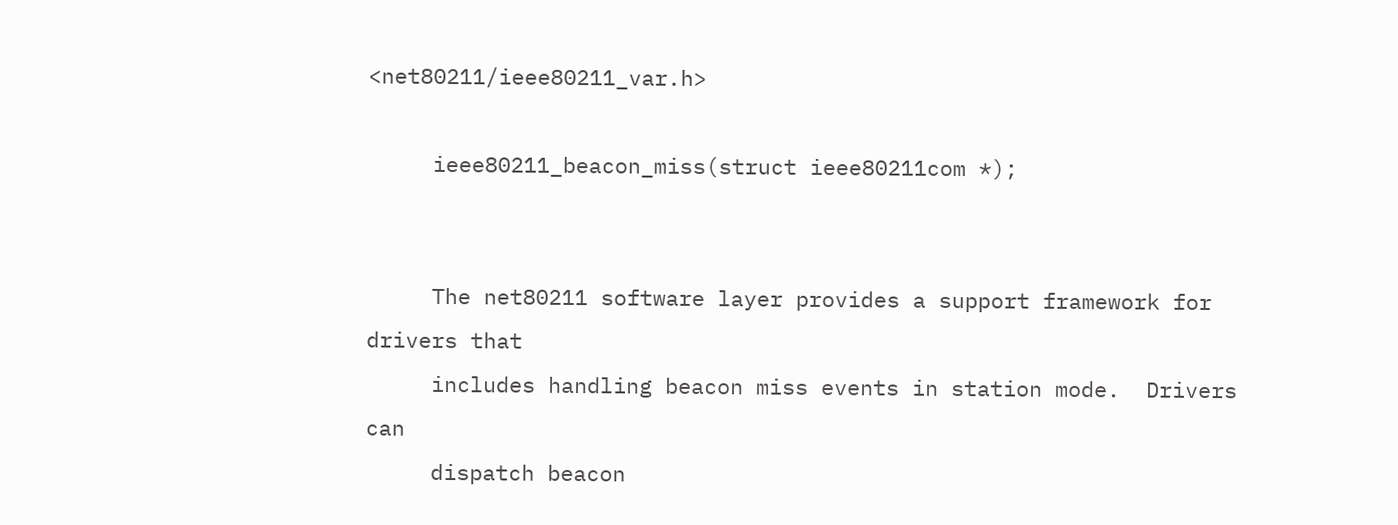<net80211/ieee80211_var.h>

     ieee80211_beacon_miss(struct ieee80211com *);


     The net80211 software layer provides a support framework for drivers that
     includes handling beacon miss events in station mode.  Drivers can
     dispatch beacon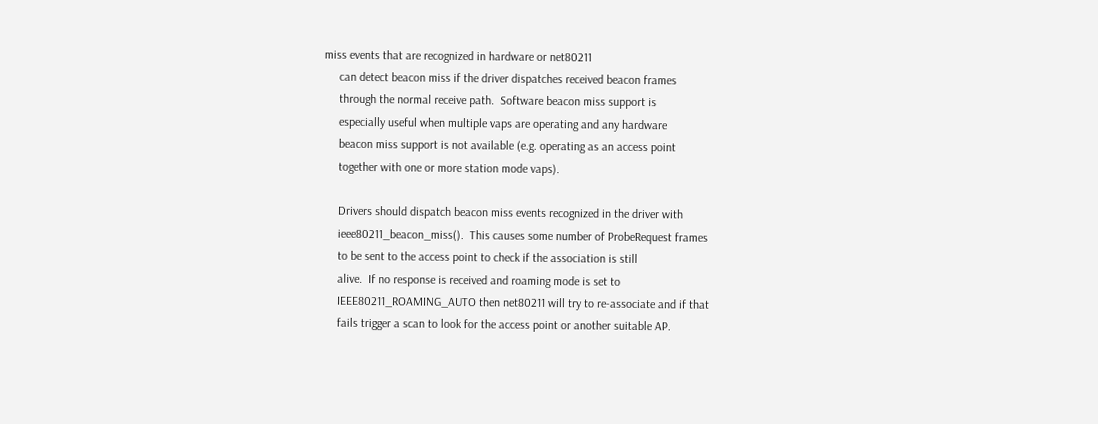miss events that are recognized in hardware or net80211
     can detect beacon miss if the driver dispatches received beacon frames
     through the normal receive path.  Software beacon miss support is
     especially useful when multiple vaps are operating and any hardware
     beacon miss support is not available (e.g. operating as an access point
     together with one or more station mode vaps).

     Drivers should dispatch beacon miss events recognized in the driver with
     ieee80211_beacon_miss().  This causes some number of ProbeRequest frames
     to be sent to the access point to check if the association is still
     alive.  If no response is received and roaming mode is set to
     IEEE80211_ROAMING_AUTO then net80211 will try to re-associate and if that
     fails trigger a scan to look for the access point or another suitable AP.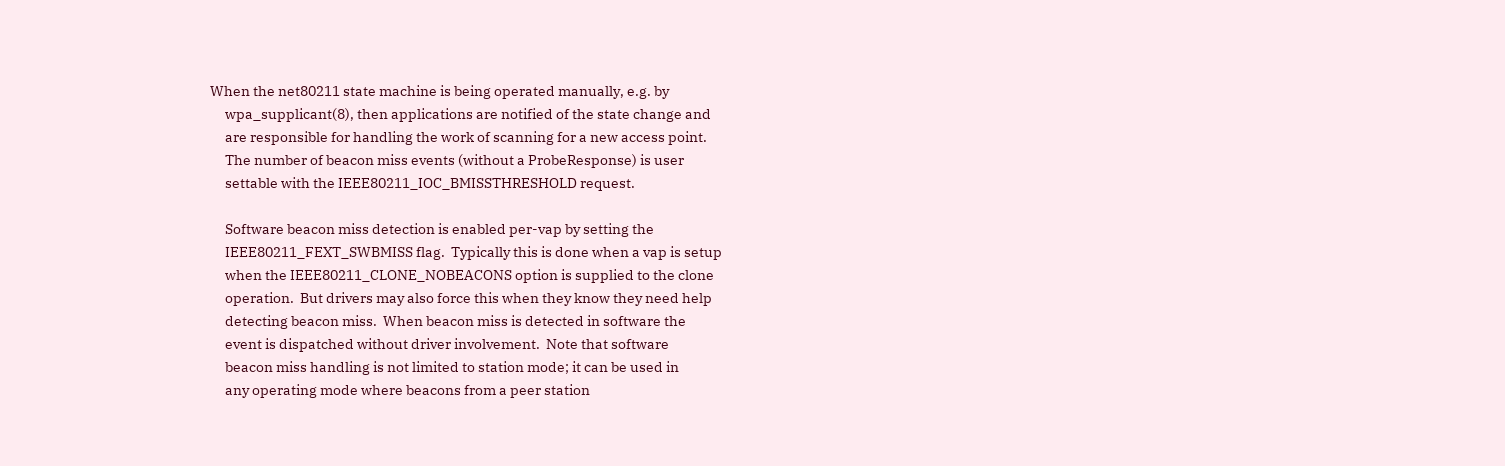When the net80211 state machine is being operated manually, e.g. by
     wpa_supplicant(8), then applications are notified of the state change and
     are responsible for handling the work of scanning for a new access point.
     The number of beacon miss events (without a ProbeResponse) is user
     settable with the IEEE80211_IOC_BMISSTHRESHOLD request.

     Software beacon miss detection is enabled per-vap by setting the
     IEEE80211_FEXT_SWBMISS flag.  Typically this is done when a vap is setup
     when the IEEE80211_CLONE_NOBEACONS option is supplied to the clone
     operation.  But drivers may also force this when they know they need help
     detecting beacon miss.  When beacon miss is detected in software the
     event is dispatched without driver involvement.  Note that software
     beacon miss handling is not limited to station mode; it can be used in
     any operating mode where beacons from a peer station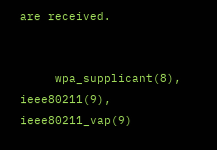are received.


     wpa_supplicant(8), ieee80211(9), ieee80211_vap(9)